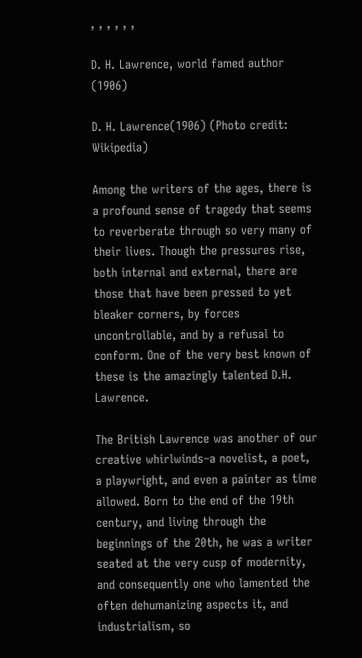, , , , , ,

D. H. Lawrence, world famed author (1906)

D. H. Lawrence(1906) (Photo credit: Wikipedia)

Among the writers of the ages, there is a profound sense of tragedy that seems to reverberate through so very many of their lives. Though the pressures rise, both internal and external, there are those that have been pressed to yet bleaker corners, by forces uncontrollable, and by a refusal to conform. One of the very best known of these is the amazingly talented D.H. Lawrence.

The British Lawrence was another of our creative whirlwinds–a novelist, a poet, a playwright, and even a painter as time allowed. Born to the end of the 19th century, and living through the beginnings of the 20th, he was a writer seated at the very cusp of modernity, and consequently one who lamented the often dehumanizing aspects it, and industrialism, so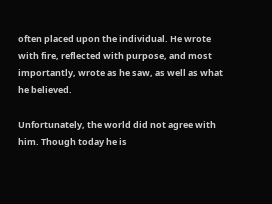often placed upon the individual. He wrote with fire, reflected with purpose, and most importantly, wrote as he saw, as well as what he believed.

Unfortunately, the world did not agree with him. Though today he is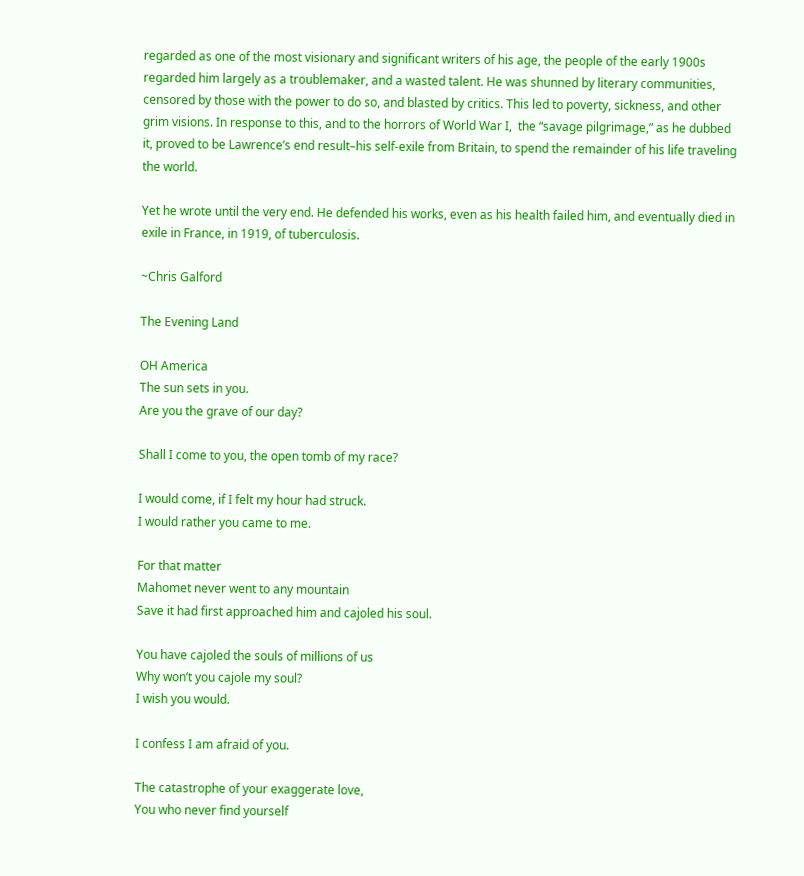regarded as one of the most visionary and significant writers of his age, the people of the early 1900s regarded him largely as a troublemaker, and a wasted talent. He was shunned by literary communities, censored by those with the power to do so, and blasted by critics. This led to poverty, sickness, and other grim visions. In response to this, and to the horrors of World War I,  the “savage pilgrimage,” as he dubbed it, proved to be Lawrence’s end result–his self-exile from Britain, to spend the remainder of his life traveling the world.

Yet he wrote until the very end. He defended his works, even as his health failed him, and eventually died in exile in France, in 1919, of tuberculosis.

~Chris Galford

The Evening Land

OH America
The sun sets in you.
Are you the grave of our day?

Shall I come to you, the open tomb of my race?

I would come, if I felt my hour had struck.
I would rather you came to me.

For that matter
Mahomet never went to any mountain
Save it had first approached him and cajoled his soul.

You have cajoled the souls of millions of us
Why won’t you cajole my soul?
I wish you would.

I confess I am afraid of you.

The catastrophe of your exaggerate love,
You who never find yourself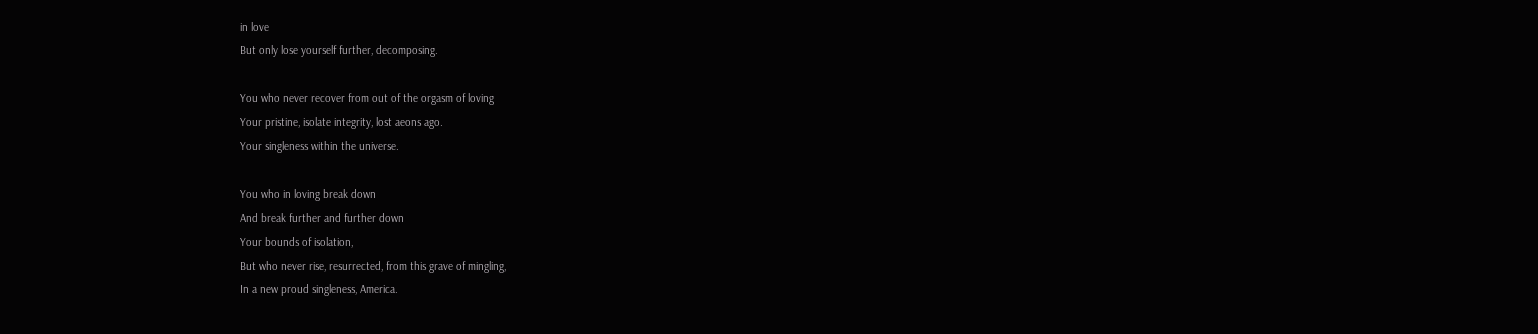in love
But only lose yourself further, decomposing.

You who never recover from out of the orgasm of loving
Your pristine, isolate integrity, lost aeons ago.
Your singleness within the universe.

You who in loving break down
And break further and further down
Your bounds of isolation,
But who never rise, resurrected, from this grave of mingling,
In a new proud singleness, America.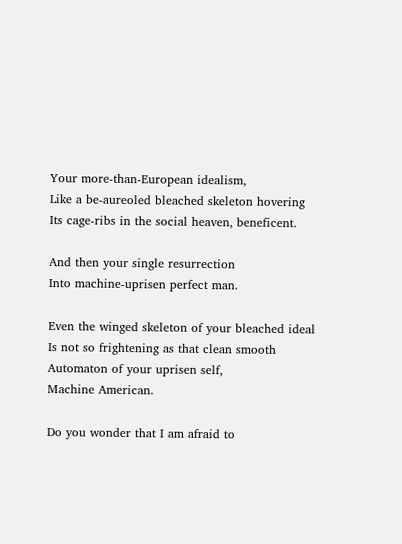Your more-than-European idealism,
Like a be-aureoled bleached skeleton hovering
Its cage-ribs in the social heaven, beneficent.

And then your single resurrection
Into machine-uprisen perfect man.

Even the winged skeleton of your bleached ideal
Is not so frightening as that clean smooth
Automaton of your uprisen self,
Machine American.

Do you wonder that I am afraid to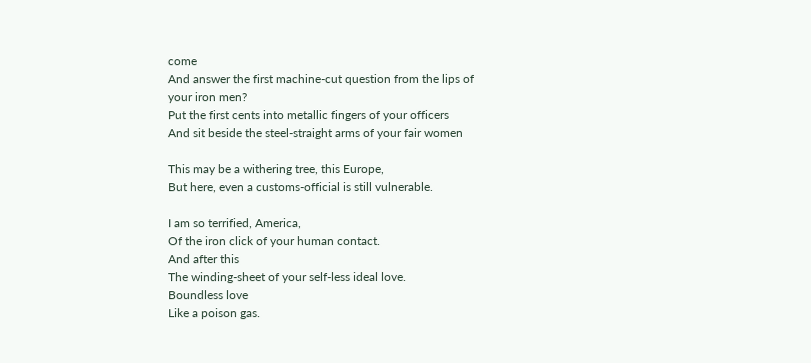come
And answer the first machine-cut question from the lips of
your iron men?
Put the first cents into metallic fingers of your officers
And sit beside the steel-straight arms of your fair women

This may be a withering tree, this Europe,
But here, even a customs-official is still vulnerable.

I am so terrified, America,
Of the iron click of your human contact.
And after this
The winding-sheet of your self-less ideal love.
Boundless love
Like a poison gas.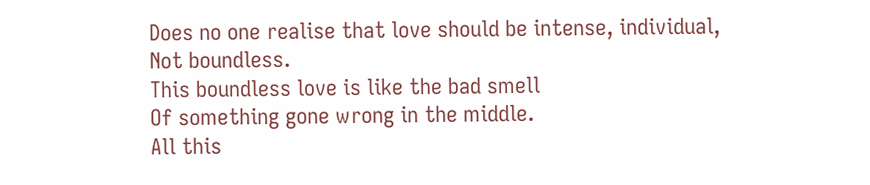Does no one realise that love should be intense, individual,
Not boundless.
This boundless love is like the bad smell
Of something gone wrong in the middle.
All this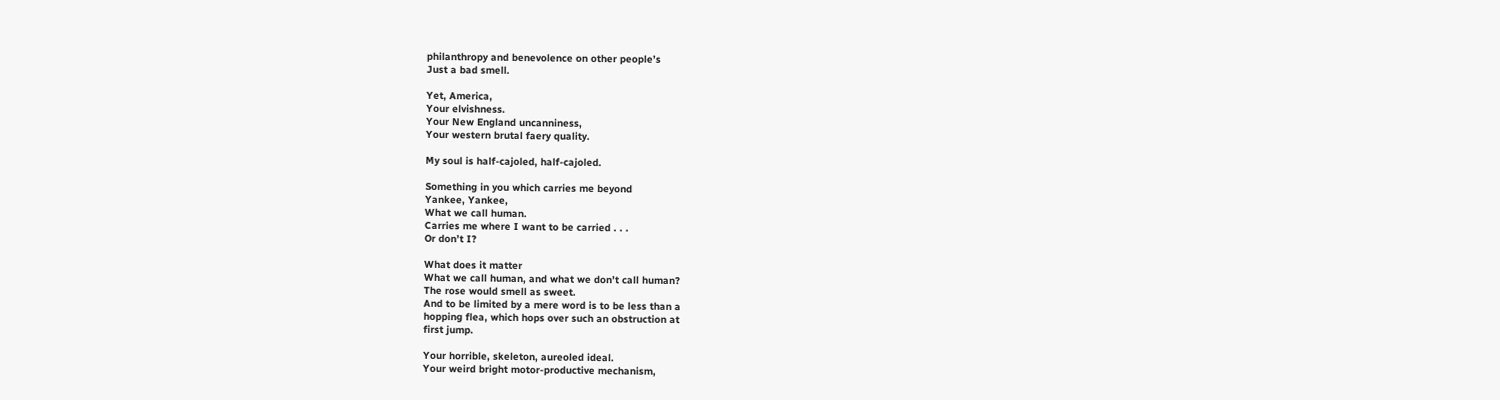philanthropy and benevolence on other people’s
Just a bad smell.

Yet, America,
Your elvishness.
Your New England uncanniness,
Your western brutal faery quality.

My soul is half-cajoled, half-cajoled.

Something in you which carries me beyond
Yankee, Yankee,
What we call human.
Carries me where I want to be carried . . .
Or don’t I?

What does it matter
What we call human, and what we don’t call human?
The rose would smell as sweet.
And to be limited by a mere word is to be less than a
hopping flea, which hops over such an obstruction at
first jump.

Your horrible, skeleton, aureoled ideal.
Your weird bright motor-productive mechanism,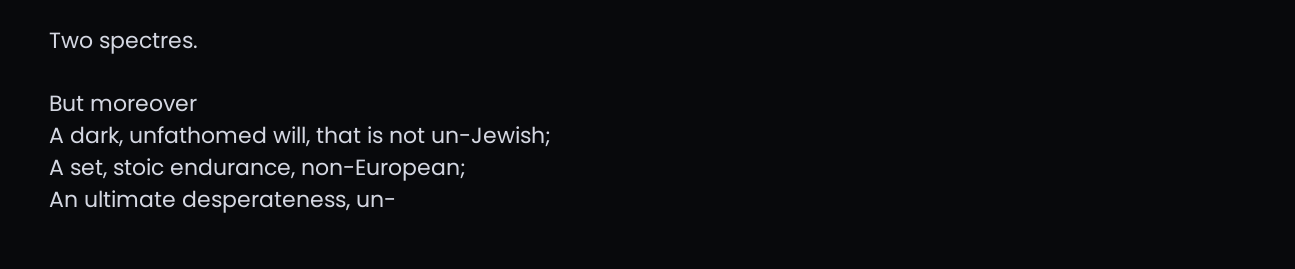Two spectres.

But moreover
A dark, unfathomed will, that is not un-Jewish;
A set, stoic endurance, non-European;
An ultimate desperateness, un-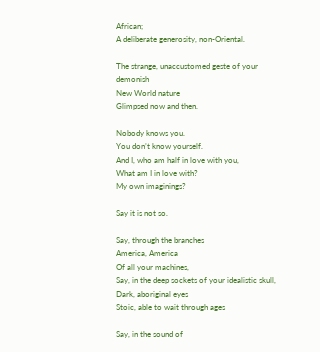African;
A deliberate generosity, non-Oriental.

The strange, unaccustomed geste of your demonish
New World nature
Glimpsed now and then.

Nobody knows you.
You don’t know yourself.
And I, who am half in love with you,
What am I in love with?
My own imaginings?

Say it is not so.

Say, through the branches
America, America
Of all your machines,
Say, in the deep sockets of your idealistic skull,
Dark, aboriginal eyes
Stoic, able to wait through ages

Say, in the sound of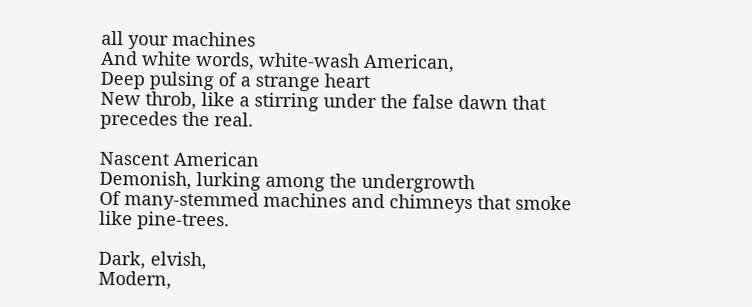all your machines
And white words, white-wash American,
Deep pulsing of a strange heart
New throb, like a stirring under the false dawn that
precedes the real.

Nascent American
Demonish, lurking among the undergrowth
Of many-stemmed machines and chimneys that smoke
like pine-trees.

Dark, elvish,
Modern,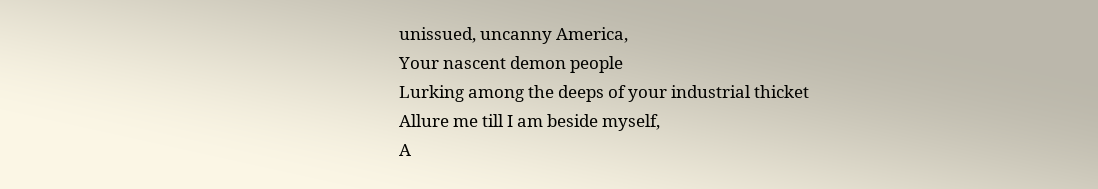unissued, uncanny America,
Your nascent demon people
Lurking among the deeps of your industrial thicket
Allure me till I am beside myself,
A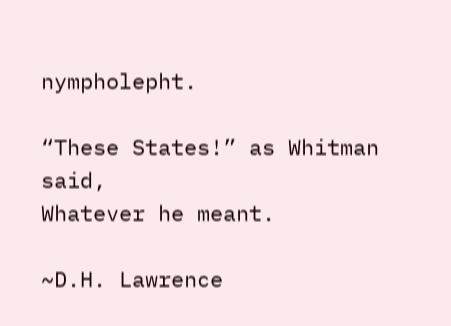nympholepht.

“These States!” as Whitman said,
Whatever he meant.

~D.H. Lawrence